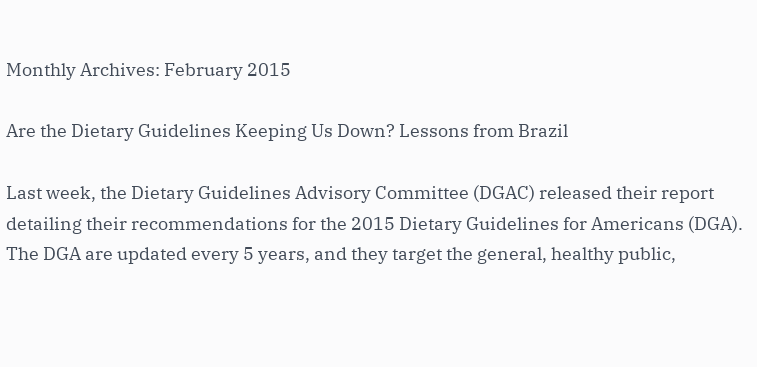Monthly Archives: February 2015

Are the Dietary Guidelines Keeping Us Down? Lessons from Brazil

Last week, the Dietary Guidelines Advisory Committee (DGAC) released their report detailing their recommendations for the 2015 Dietary Guidelines for Americans (DGA). The DGA are updated every 5 years, and they target the general, healthy public,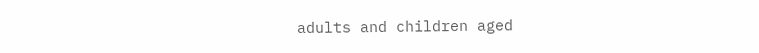adults and children aged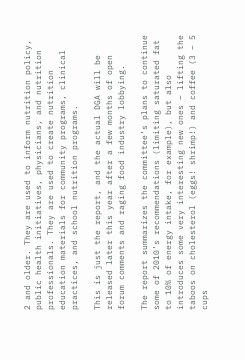2 and older. They are used to inform nutrition policy, public health initiatives, physicians, and nutrition professionals. They are used to create nutrition education materials for community programs, clinical practices, and school nutrition programs.

This is just the report, and the actual DGA will be released later this year after a few months of open forum comments and raging food industry lobbying.

The report summarizes the committee’s plans to continue some of 2010’s recommendations (limiting saturated fat to 10% of energy intake, for example), but also introduces some very interesting new ones – lifting the taboos on cholesterol (eggs! shrimp!) and coffee (3 – 5 cups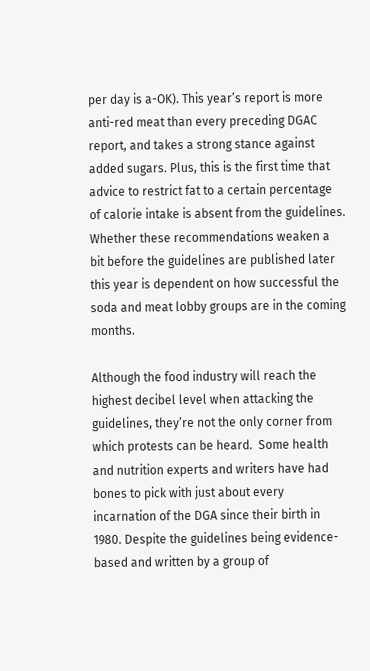per day is a-OK). This year’s report is more anti-red meat than every preceding DGAC report, and takes a strong stance against added sugars. Plus, this is the first time that advice to restrict fat to a certain percentage of calorie intake is absent from the guidelines. Whether these recommendations weaken a bit before the guidelines are published later this year is dependent on how successful the soda and meat lobby groups are in the coming months.

Although the food industry will reach the highest decibel level when attacking the guidelines, they’re not the only corner from which protests can be heard.  Some health and nutrition experts and writers have had bones to pick with just about every incarnation of the DGA since their birth in 1980. Despite the guidelines being evidence-based and written by a group of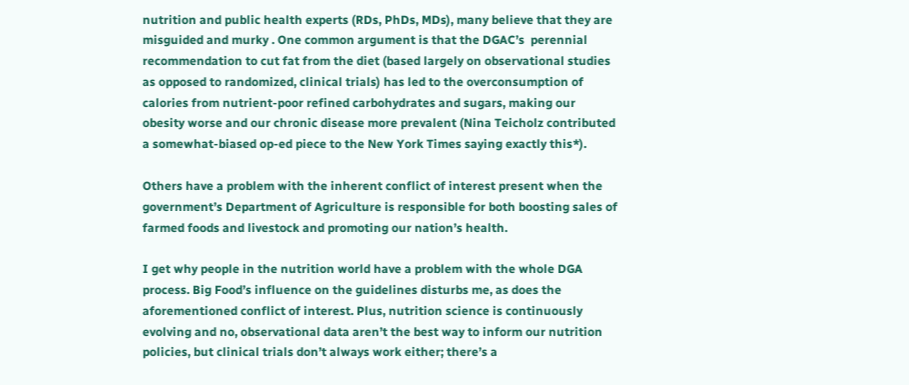nutrition and public health experts (RDs, PhDs, MDs), many believe that they are misguided and murky . One common argument is that the DGAC’s  perennial recommendation to cut fat from the diet (based largely on observational studies as opposed to randomized, clinical trials) has led to the overconsumption of calories from nutrient-poor refined carbohydrates and sugars, making our obesity worse and our chronic disease more prevalent (Nina Teicholz contributed a somewhat-biased op-ed piece to the New York Times saying exactly this*).

Others have a problem with the inherent conflict of interest present when the government’s Department of Agriculture is responsible for both boosting sales of farmed foods and livestock and promoting our nation’s health.

I get why people in the nutrition world have a problem with the whole DGA process. Big Food’s influence on the guidelines disturbs me, as does the aforementioned conflict of interest. Plus, nutrition science is continuously evolving and no, observational data aren’t the best way to inform our nutrition policies, but clinical trials don’t always work either; there’s a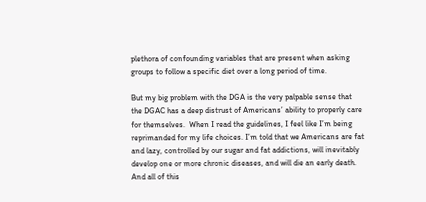plethora of confounding variables that are present when asking groups to follow a specific diet over a long period of time.

But my big problem with the DGA is the very palpable sense that the DGAC has a deep distrust of Americans’ ability to properly care for themselves.  When I read the guidelines, I feel like I’m being reprimanded for my life choices. I’m told that we Americans are fat and lazy, controlled by our sugar and fat addictions, will inevitably develop one or more chronic diseases, and will die an early death. And all of this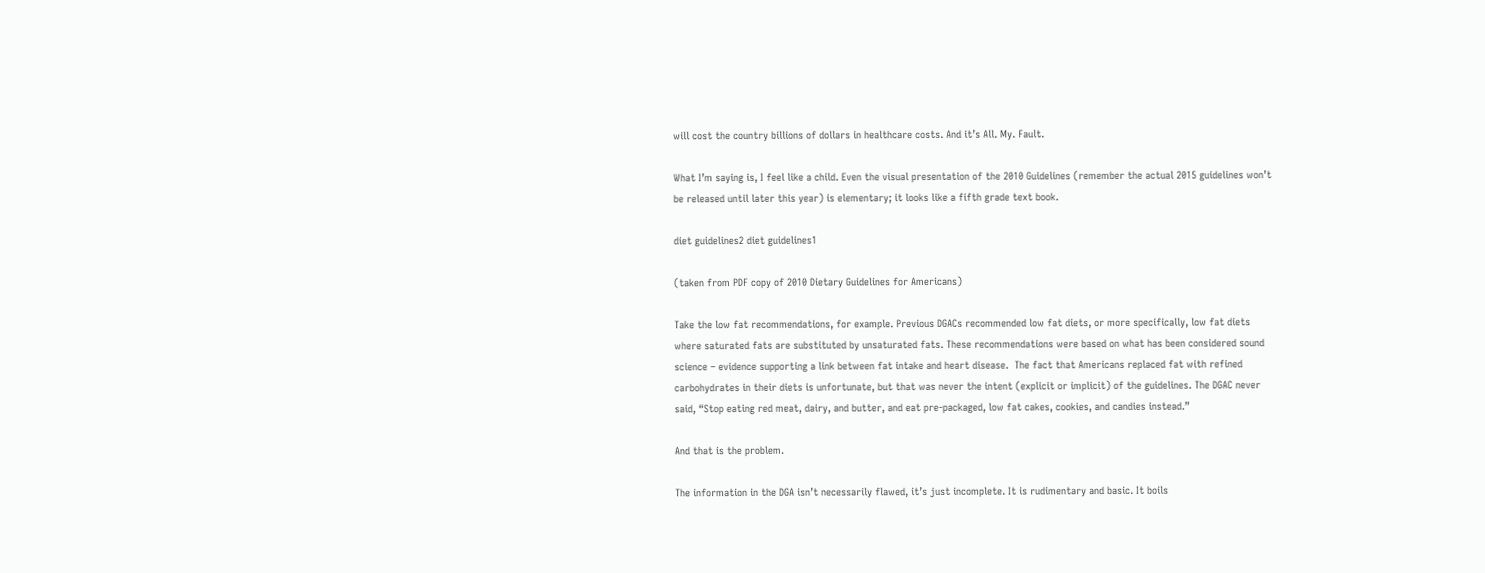will cost the country billions of dollars in healthcare costs. And it’s All. My. Fault.

What I’m saying is, I feel like a child. Even the visual presentation of the 2010 Guidelines (remember the actual 2015 guidelines won’t be released until later this year) is elementary; it looks like a fifth grade text book.

diet guidelines2 diet guidelines1

(taken from PDF copy of 2010 Dietary Guidelines for Americans)

Take the low fat recommendations, for example. Previous DGACs recommended low fat diets, or more specifically, low fat diets where saturated fats are substituted by unsaturated fats. These recommendations were based on what has been considered sound science – evidence supporting a link between fat intake and heart disease.  The fact that Americans replaced fat with refined carbohydrates in their diets is unfortunate, but that was never the intent (explicit or implicit) of the guidelines. The DGAC never said, “Stop eating red meat, dairy, and butter, and eat pre-packaged, low fat cakes, cookies, and candies instead.”

And that is the problem.

The information in the DGA isn’t necessarily flawed, it’s just incomplete. It is rudimentary and basic. It boils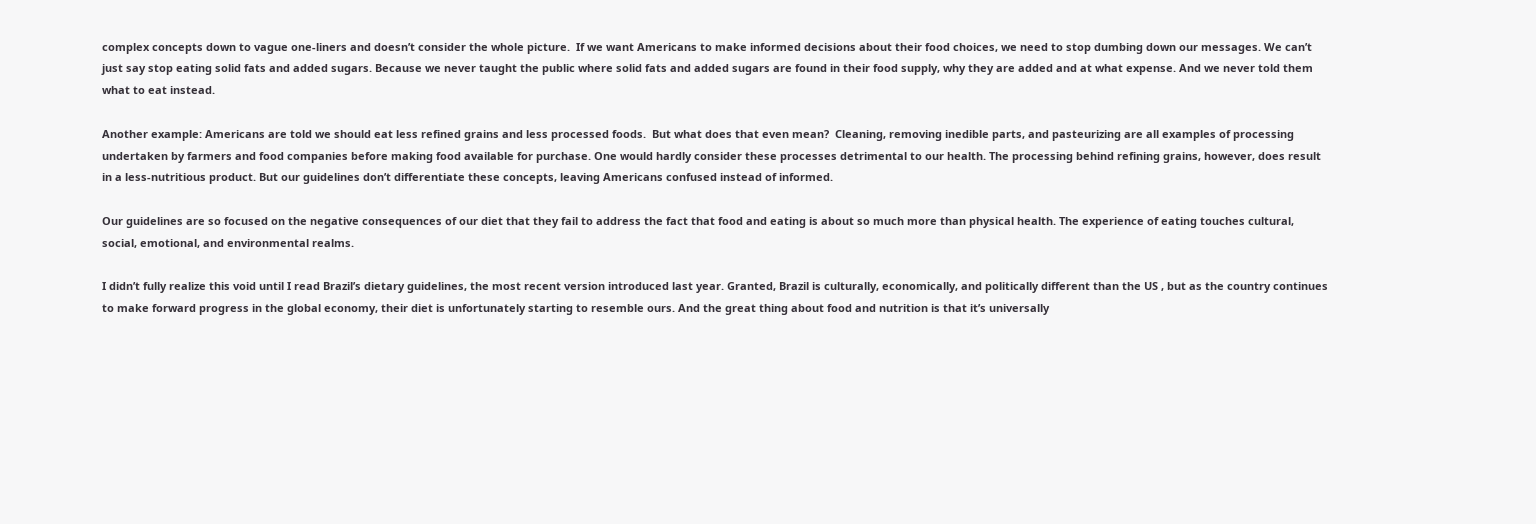complex concepts down to vague one-liners and doesn’t consider the whole picture.  If we want Americans to make informed decisions about their food choices, we need to stop dumbing down our messages. We can’t just say stop eating solid fats and added sugars. Because we never taught the public where solid fats and added sugars are found in their food supply, why they are added and at what expense. And we never told them what to eat instead.

Another example: Americans are told we should eat less refined grains and less processed foods.  But what does that even mean?  Cleaning, removing inedible parts, and pasteurizing are all examples of processing undertaken by farmers and food companies before making food available for purchase. One would hardly consider these processes detrimental to our health. The processing behind refining grains, however, does result in a less-nutritious product. But our guidelines don’t differentiate these concepts, leaving Americans confused instead of informed.

Our guidelines are so focused on the negative consequences of our diet that they fail to address the fact that food and eating is about so much more than physical health. The experience of eating touches cultural, social, emotional, and environmental realms.

I didn’t fully realize this void until I read Brazil’s dietary guidelines, the most recent version introduced last year. Granted, Brazil is culturally, economically, and politically different than the US , but as the country continues to make forward progress in the global economy, their diet is unfortunately starting to resemble ours. And the great thing about food and nutrition is that it’s universally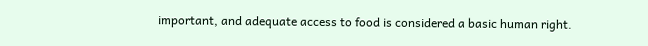important, and adequate access to food is considered a basic human right.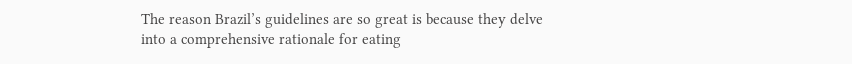The reason Brazil’s guidelines are so great is because they delve into a comprehensive rationale for eating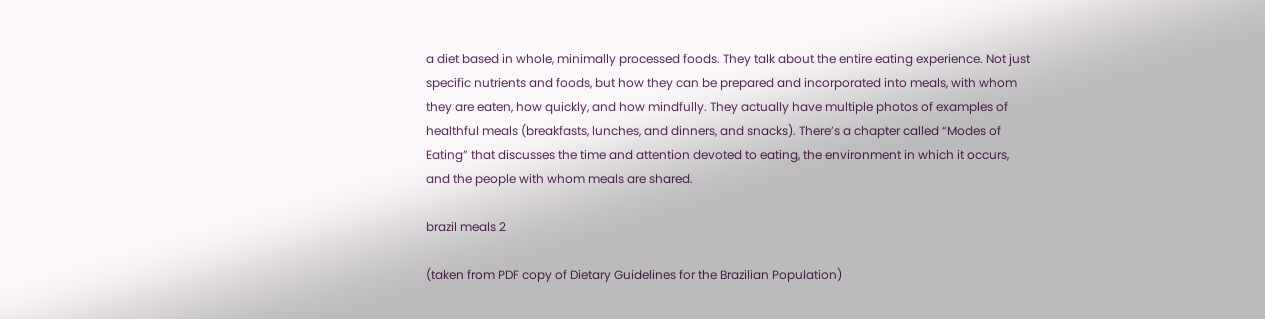a diet based in whole, minimally processed foods. They talk about the entire eating experience. Not just specific nutrients and foods, but how they can be prepared and incorporated into meals, with whom they are eaten, how quickly, and how mindfully. They actually have multiple photos of examples of healthful meals (breakfasts, lunches, and dinners, and snacks). There’s a chapter called “Modes of Eating” that discusses the time and attention devoted to eating, the environment in which it occurs, and the people with whom meals are shared.

brazil meals 2

(taken from PDF copy of Dietary Guidelines for the Brazilian Population)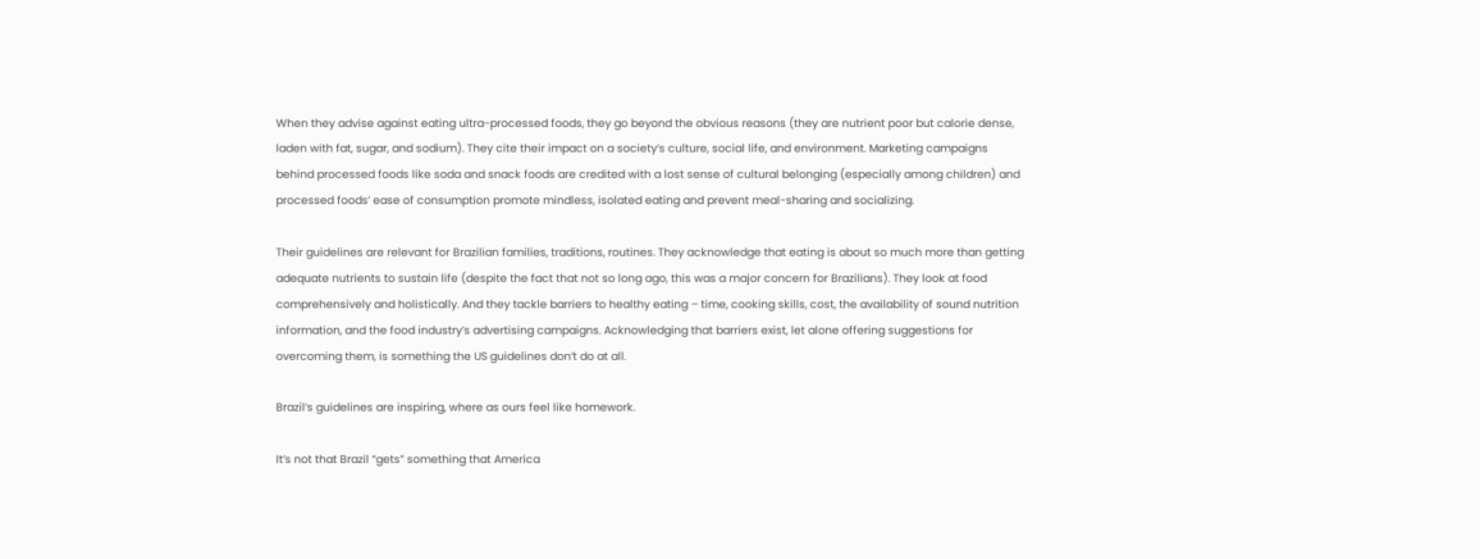When they advise against eating ultra-processed foods, they go beyond the obvious reasons (they are nutrient poor but calorie dense, laden with fat, sugar, and sodium). They cite their impact on a society’s culture, social life, and environment. Marketing campaigns behind processed foods like soda and snack foods are credited with a lost sense of cultural belonging (especially among children) and processed foods’ ease of consumption promote mindless, isolated eating and prevent meal-sharing and socializing.

Their guidelines are relevant for Brazilian families, traditions, routines. They acknowledge that eating is about so much more than getting adequate nutrients to sustain life (despite the fact that not so long ago, this was a major concern for Brazilians). They look at food comprehensively and holistically. And they tackle barriers to healthy eating – time, cooking skills, cost, the availability of sound nutrition information, and the food industry’s advertising campaigns. Acknowledging that barriers exist, let alone offering suggestions for overcoming them, is something the US guidelines don’t do at all.

Brazil’s guidelines are inspiring, where as ours feel like homework.

It’s not that Brazil “gets” something that America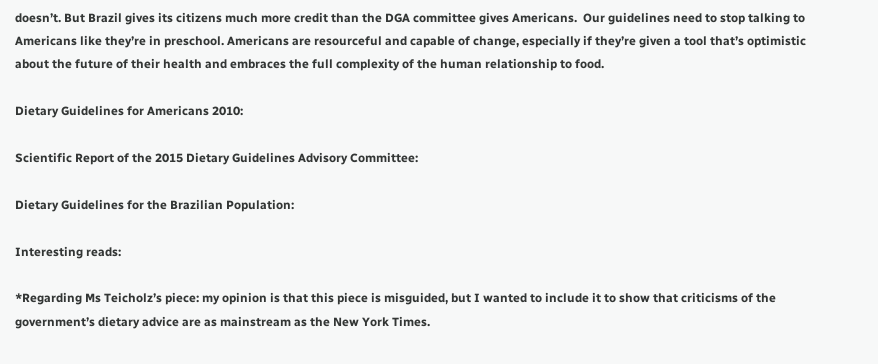doesn’t. But Brazil gives its citizens much more credit than the DGA committee gives Americans.  Our guidelines need to stop talking to Americans like they’re in preschool. Americans are resourceful and capable of change, especially if they’re given a tool that’s optimistic about the future of their health and embraces the full complexity of the human relationship to food.

Dietary Guidelines for Americans 2010:

Scientific Report of the 2015 Dietary Guidelines Advisory Committee:

Dietary Guidelines for the Brazilian Population:

Interesting reads:

*Regarding Ms Teicholz’s piece: my opinion is that this piece is misguided, but I wanted to include it to show that criticisms of the government’s dietary advice are as mainstream as the New York Times.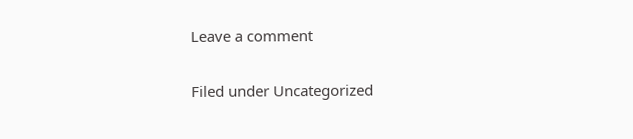Leave a comment

Filed under Uncategorized